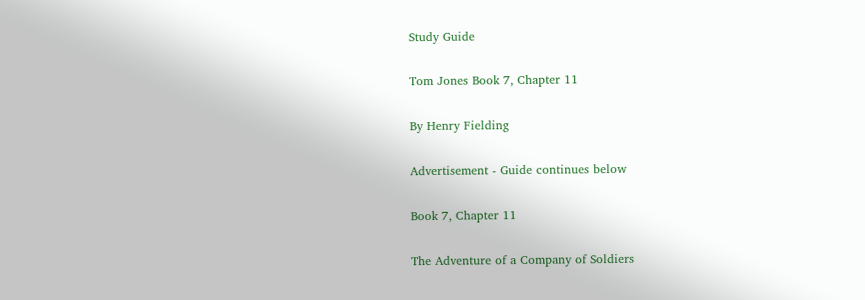Study Guide

Tom Jones Book 7, Chapter 11

By Henry Fielding

Advertisement - Guide continues below

Book 7, Chapter 11

The Adventure of a Company of Soldiers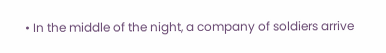• In the middle of the night, a company of soldiers arrive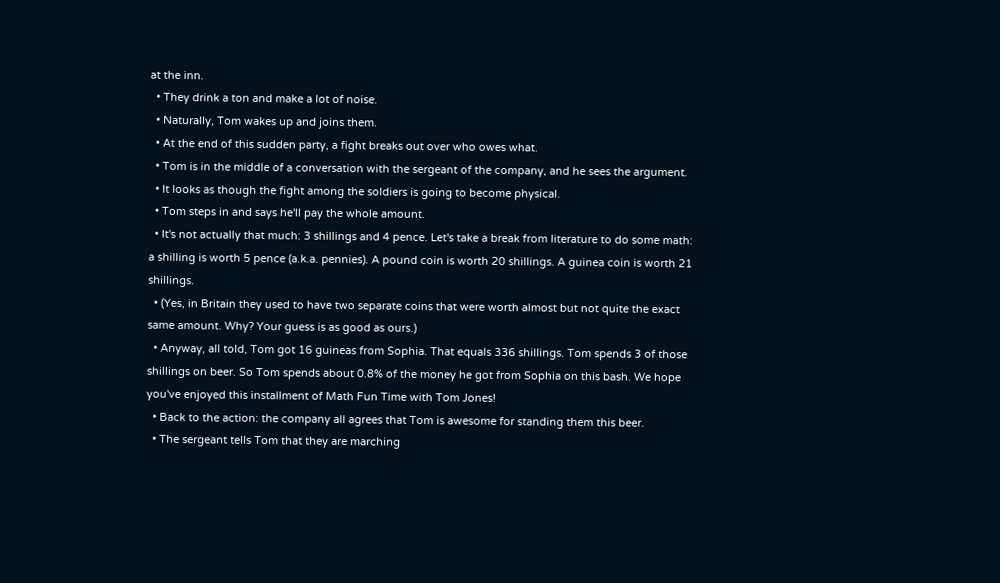at the inn.
  • They drink a ton and make a lot of noise.
  • Naturally, Tom wakes up and joins them.
  • At the end of this sudden party, a fight breaks out over who owes what.
  • Tom is in the middle of a conversation with the sergeant of the company, and he sees the argument.
  • It looks as though the fight among the soldiers is going to become physical.
  • Tom steps in and says he'll pay the whole amount.
  • It's not actually that much: 3 shillings and 4 pence. Let's take a break from literature to do some math: a shilling is worth 5 pence (a.k.a. pennies). A pound coin is worth 20 shillings. A guinea coin is worth 21 shillings.
  • (Yes, in Britain they used to have two separate coins that were worth almost but not quite the exact same amount. Why? Your guess is as good as ours.)
  • Anyway, all told, Tom got 16 guineas from Sophia. That equals 336 shillings. Tom spends 3 of those shillings on beer. So Tom spends about 0.8% of the money he got from Sophia on this bash. We hope you've enjoyed this installment of Math Fun Time with Tom Jones!
  • Back to the action: the company all agrees that Tom is awesome for standing them this beer.
  • The sergeant tells Tom that they are marching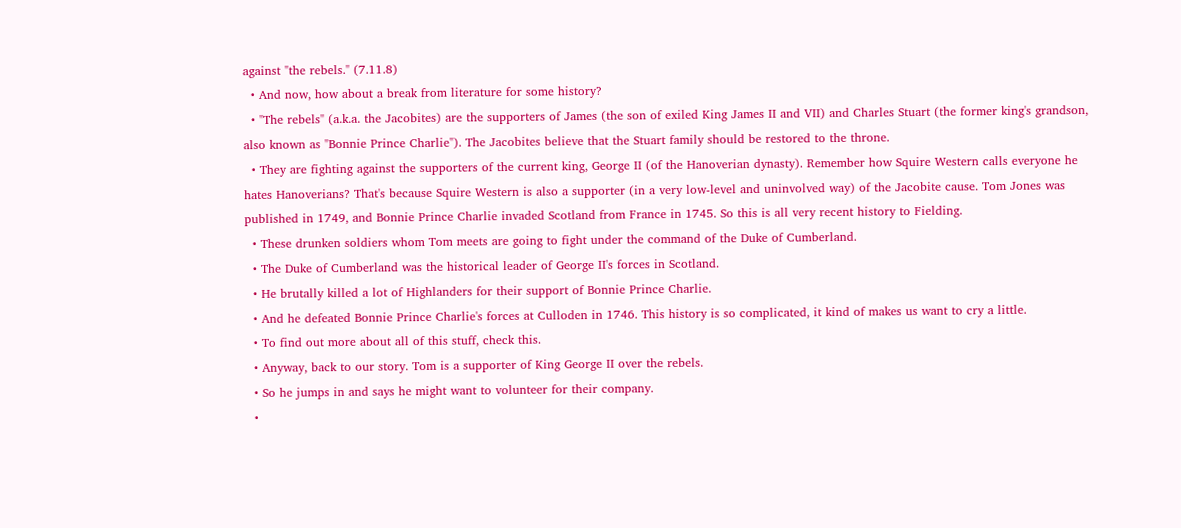against "the rebels." (7.11.8)
  • And now, how about a break from literature for some history?
  • "The rebels" (a.k.a. the Jacobites) are the supporters of James (the son of exiled King James II and VII) and Charles Stuart (the former king's grandson, also known as "Bonnie Prince Charlie"). The Jacobites believe that the Stuart family should be restored to the throne.
  • They are fighting against the supporters of the current king, George II (of the Hanoverian dynasty). Remember how Squire Western calls everyone he hates Hanoverians? That's because Squire Western is also a supporter (in a very low-level and uninvolved way) of the Jacobite cause. Tom Jones was published in 1749, and Bonnie Prince Charlie invaded Scotland from France in 1745. So this is all very recent history to Fielding.
  • These drunken soldiers whom Tom meets are going to fight under the command of the Duke of Cumberland.
  • The Duke of Cumberland was the historical leader of George II's forces in Scotland.
  • He brutally killed a lot of Highlanders for their support of Bonnie Prince Charlie.
  • And he defeated Bonnie Prince Charlie's forces at Culloden in 1746. This history is so complicated, it kind of makes us want to cry a little.
  • To find out more about all of this stuff, check this.
  • Anyway, back to our story. Tom is a supporter of King George II over the rebels.
  • So he jumps in and says he might want to volunteer for their company.
  •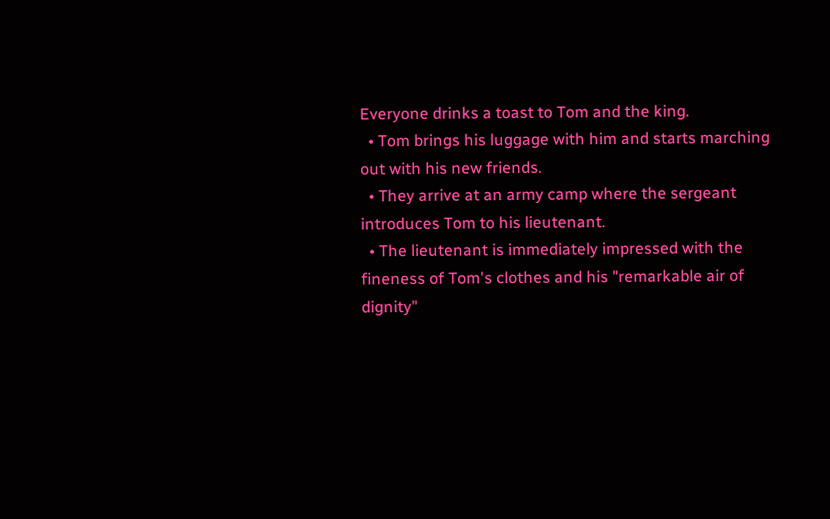Everyone drinks a toast to Tom and the king.
  • Tom brings his luggage with him and starts marching out with his new friends.
  • They arrive at an army camp where the sergeant introduces Tom to his lieutenant.
  • The lieutenant is immediately impressed with the fineness of Tom's clothes and his "remarkable air of dignity"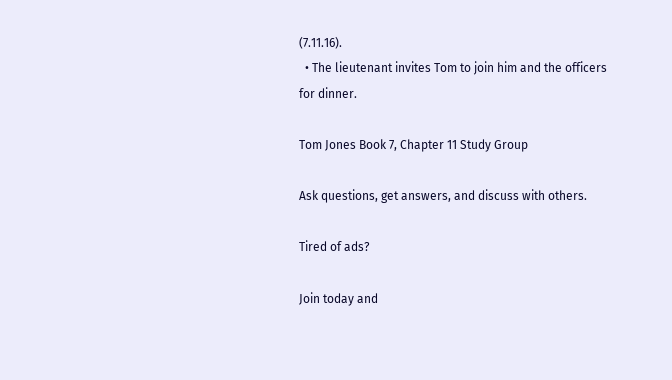(7.11.16).
  • The lieutenant invites Tom to join him and the officers for dinner.

Tom Jones Book 7, Chapter 11 Study Group

Ask questions, get answers, and discuss with others.

Tired of ads?

Join today and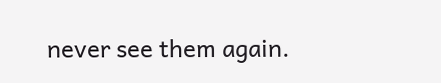never see them again.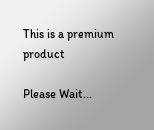This is a premium product

Please Wait...